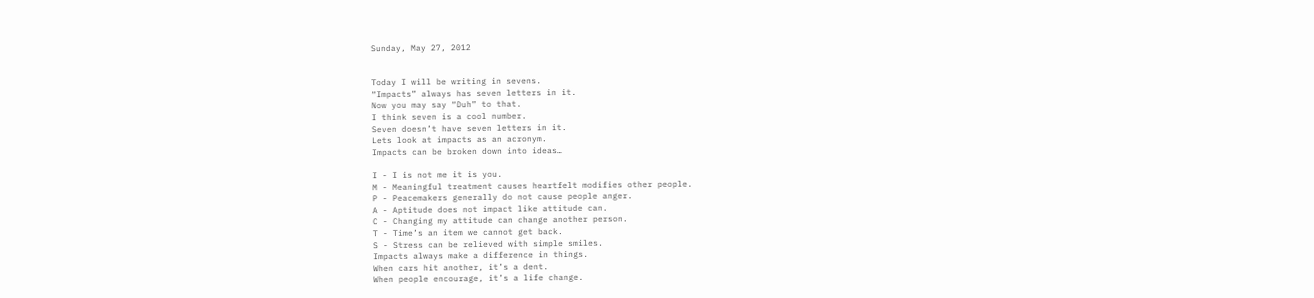Sunday, May 27, 2012


Today I will be writing in sevens.
“Impacts” always has seven letters in it.
Now you may say “Duh” to that.
I think seven is a cool number.
Seven doesn’t have seven letters in it.
Lets look at impacts as an acronym.
Impacts can be broken down into ideas…

I - I is not me it is you.
M - Meaningful treatment causes heartfelt modifies other people.
P - Peacemakers generally do not cause people anger.
A - Aptitude does not impact like attitude can.
C - Changing my attitude can change another person.
T - Time’s an item we cannot get back.
S - Stress can be relieved with simple smiles.
Impacts always make a difference in things.
When cars hit another, it’s a dent.
When people encourage, it’s a life change.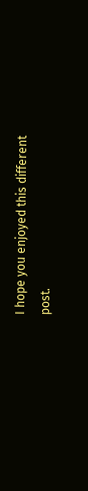I hope you enjoyed this different post.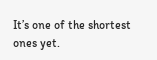It’s one of the shortest ones yet.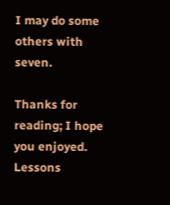I may do some others with seven.

Thanks for reading; I hope you enjoyed.
Lessons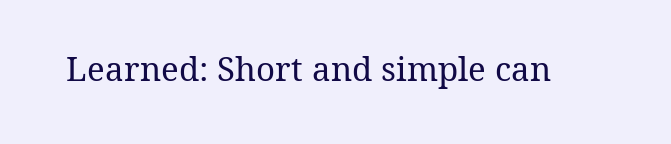Learned: Short and simple can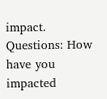impact.
Questions: How have you impacted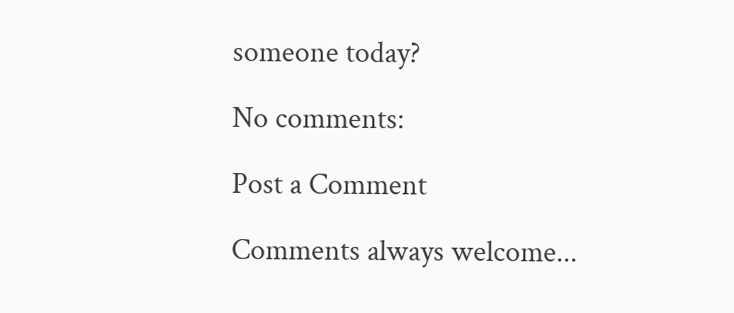someone today?

No comments:

Post a Comment

Comments always welcome...